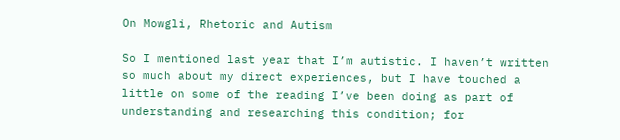On Mowgli, Rhetoric and Autism

So I mentioned last year that I’m autistic. I haven’t written so much about my direct experiences, but I have touched a little on some of the reading I’ve been doing as part of understanding and researching this condition; for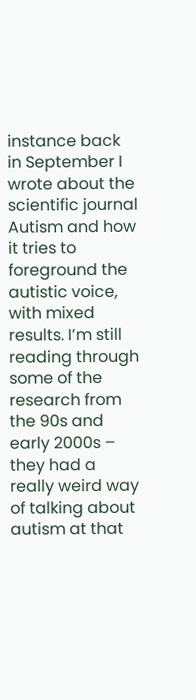instance back in September I wrote about the scientific journal Autism and how it tries to foreground the autistic voice, with mixed results. I’m still reading through some of the research from the 90s and early 2000s – they had a really weird way of talking about autism at that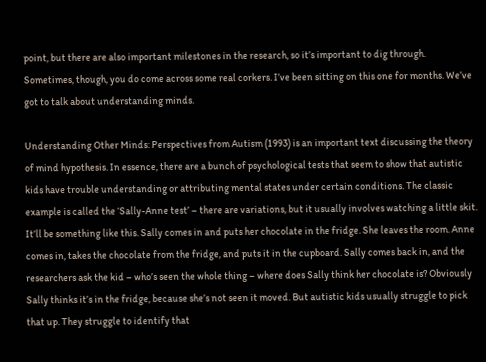point, but there are also important milestones in the research, so it’s important to dig through. Sometimes, though, you do come across some real corkers. I’ve been sitting on this one for months. We’ve got to talk about understanding minds.

Understanding Other Minds: Perspectives from Autism (1993) is an important text discussing the theory of mind hypothesis. In essence, there are a bunch of psychological tests that seem to show that autistic kids have trouble understanding or attributing mental states under certain conditions. The classic example is called the ‘Sally-Anne test’ – there are variations, but it usually involves watching a little skit. It’ll be something like this. Sally comes in and puts her chocolate in the fridge. She leaves the room. Anne comes in, takes the chocolate from the fridge, and puts it in the cupboard. Sally comes back in, and the researchers ask the kid – who’s seen the whole thing – where does Sally think her chocolate is? Obviously Sally thinks it’s in the fridge, because she’s not seen it moved. But autistic kids usually struggle to pick that up. They struggle to identify that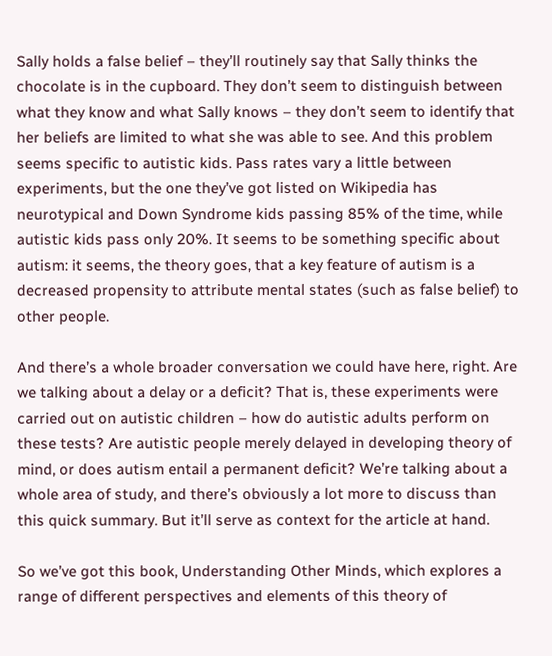Sally holds a false belief – they’ll routinely say that Sally thinks the chocolate is in the cupboard. They don’t seem to distinguish between what they know and what Sally knows – they don’t seem to identify that her beliefs are limited to what she was able to see. And this problem seems specific to autistic kids. Pass rates vary a little between experiments, but the one they’ve got listed on Wikipedia has neurotypical and Down Syndrome kids passing 85% of the time, while autistic kids pass only 20%. It seems to be something specific about autism: it seems, the theory goes, that a key feature of autism is a decreased propensity to attribute mental states (such as false belief) to other people.

And there’s a whole broader conversation we could have here, right. Are we talking about a delay or a deficit? That is, these experiments were carried out on autistic children – how do autistic adults perform on these tests? Are autistic people merely delayed in developing theory of mind, or does autism entail a permanent deficit? We’re talking about a whole area of study, and there’s obviously a lot more to discuss than this quick summary. But it’ll serve as context for the article at hand.

So we’ve got this book, Understanding Other Minds, which explores a range of different perspectives and elements of this theory of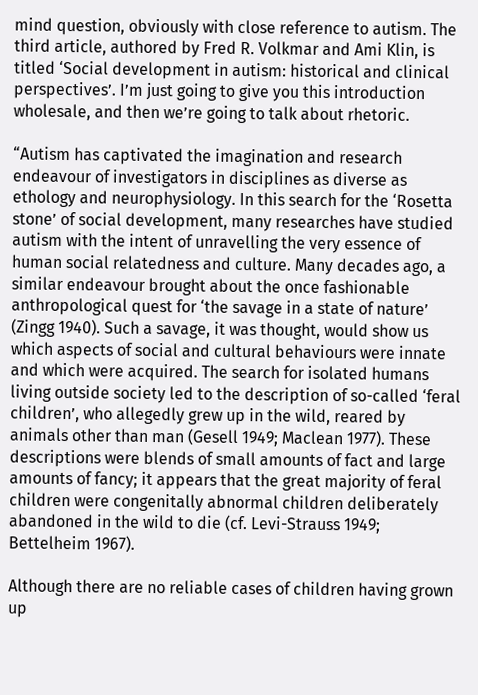mind question, obviously with close reference to autism. The third article, authored by Fred R. Volkmar and Ami Klin, is titled ‘Social development in autism: historical and clinical perspectives’. I’m just going to give you this introduction wholesale, and then we’re going to talk about rhetoric.

“Autism has captivated the imagination and research endeavour of investigators in disciplines as diverse as ethology and neurophysiology. In this search for the ‘Rosetta stone’ of social development, many researches have studied autism with the intent of unravelling the very essence of human social relatedness and culture. Many decades ago, a similar endeavour brought about the once fashionable anthropological quest for ‘the savage in a state of nature’ (Zingg 1940). Such a savage, it was thought, would show us which aspects of social and cultural behaviours were innate and which were acquired. The search for isolated humans living outside society led to the description of so-called ‘feral children’, who allegedly grew up in the wild, reared by animals other than man (Gesell 1949; Maclean 1977). These descriptions were blends of small amounts of fact and large amounts of fancy; it appears that the great majority of feral children were congenitally abnormal children deliberately abandoned in the wild to die (cf. Levi-Strauss 1949; Bettelheim 1967).

Although there are no reliable cases of children having grown up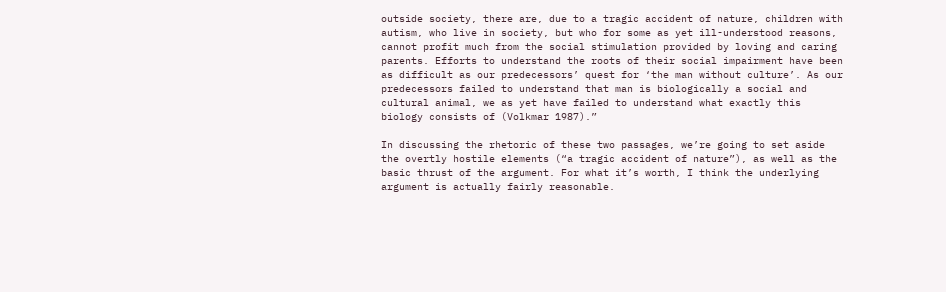outside society, there are, due to a tragic accident of nature, children with autism, who live in society, but who for some as yet ill-understood reasons, cannot profit much from the social stimulation provided by loving and caring parents. Efforts to understand the roots of their social impairment have been as difficult as our predecessors’ quest for ‘the man without culture’. As our predecessors failed to understand that man is biologically a social and cultural animal, we as yet have failed to understand what exactly this biology consists of (Volkmar 1987).”

In discussing the rhetoric of these two passages, we’re going to set aside the overtly hostile elements (“a tragic accident of nature”), as well as the basic thrust of the argument. For what it’s worth, I think the underlying argument is actually fairly reasonable.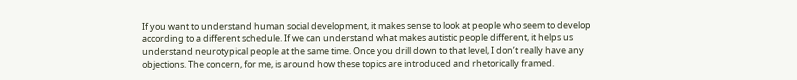If you want to understand human social development, it makes sense to look at people who seem to develop according to a different schedule. If we can understand what makes autistic people different, it helps us understand neurotypical people at the same time. Once you drill down to that level, I don’t really have any objections. The concern, for me, is around how these topics are introduced and rhetorically framed.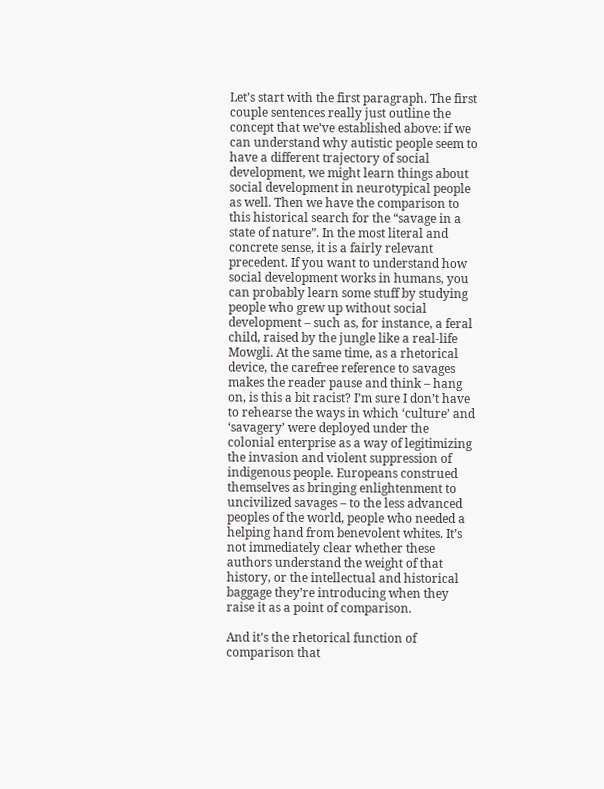Let’s start with the first paragraph. The first couple sentences really just outline the concept that we’ve established above: if we can understand why autistic people seem to have a different trajectory of social development, we might learn things about social development in neurotypical people as well. Then we have the comparison to this historical search for the “savage in a state of nature”. In the most literal and concrete sense, it is a fairly relevant precedent. If you want to understand how social development works in humans, you can probably learn some stuff by studying people who grew up without social development – such as, for instance, a feral child, raised by the jungle like a real-life Mowgli. At the same time, as a rhetorical device, the carefree reference to savages makes the reader pause and think – hang on, is this a bit racist? I’m sure I don’t have to rehearse the ways in which ‘culture’ and ‘savagery’ were deployed under the colonial enterprise as a way of legitimizing the invasion and violent suppression of indigenous people. Europeans construed themselves as bringing enlightenment to uncivilized savages – to the less advanced peoples of the world, people who needed a helping hand from benevolent whites. It’s not immediately clear whether these authors understand the weight of that history, or the intellectual and historical baggage they’re introducing when they raise it as a point of comparison.

And it’s the rhetorical function of comparison that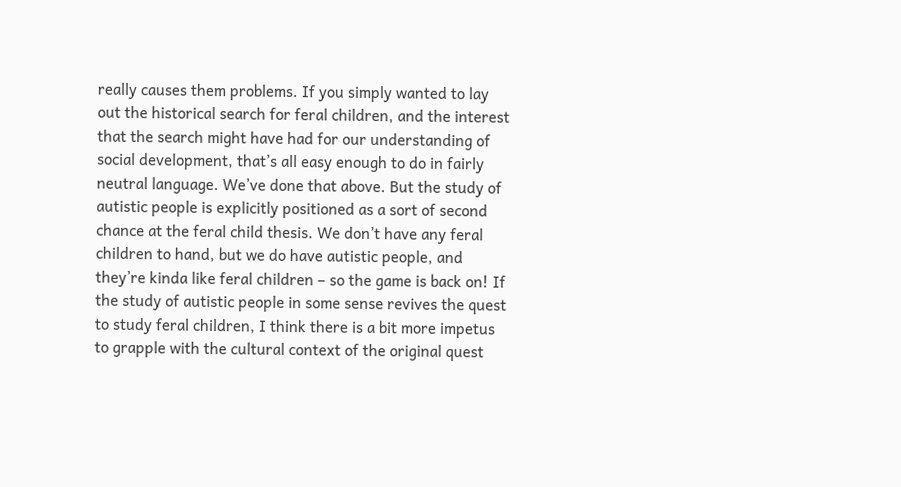really causes them problems. If you simply wanted to lay out the historical search for feral children, and the interest that the search might have had for our understanding of social development, that’s all easy enough to do in fairly neutral language. We’ve done that above. But the study of autistic people is explicitly positioned as a sort of second chance at the feral child thesis. We don’t have any feral children to hand, but we do have autistic people, and they’re kinda like feral children – so the game is back on! If the study of autistic people in some sense revives the quest to study feral children, I think there is a bit more impetus to grapple with the cultural context of the original quest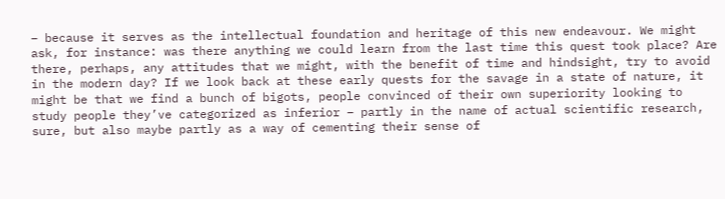– because it serves as the intellectual foundation and heritage of this new endeavour. We might ask, for instance: was there anything we could learn from the last time this quest took place? Are there, perhaps, any attitudes that we might, with the benefit of time and hindsight, try to avoid in the modern day? If we look back at these early quests for the savage in a state of nature, it might be that we find a bunch of bigots, people convinced of their own superiority looking to study people they’ve categorized as inferior – partly in the name of actual scientific research, sure, but also maybe partly as a way of cementing their sense of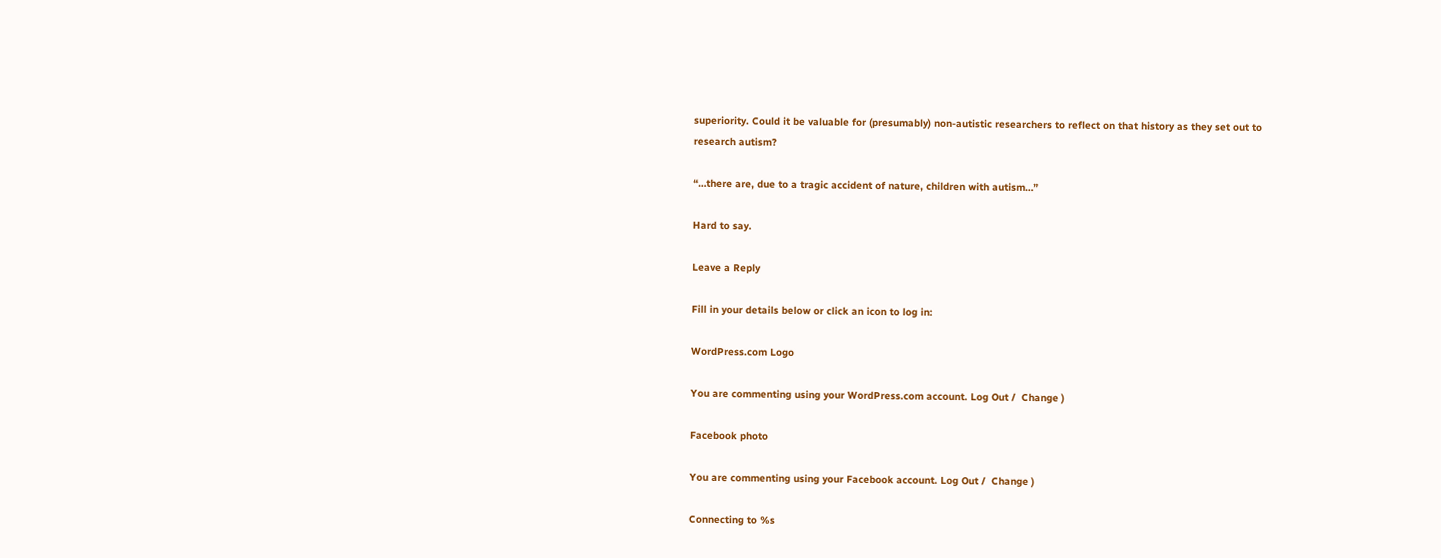superiority. Could it be valuable for (presumably) non-autistic researchers to reflect on that history as they set out to research autism?

“…there are, due to a tragic accident of nature, children with autism…”

Hard to say.

Leave a Reply

Fill in your details below or click an icon to log in:

WordPress.com Logo

You are commenting using your WordPress.com account. Log Out /  Change )

Facebook photo

You are commenting using your Facebook account. Log Out /  Change )

Connecting to %s